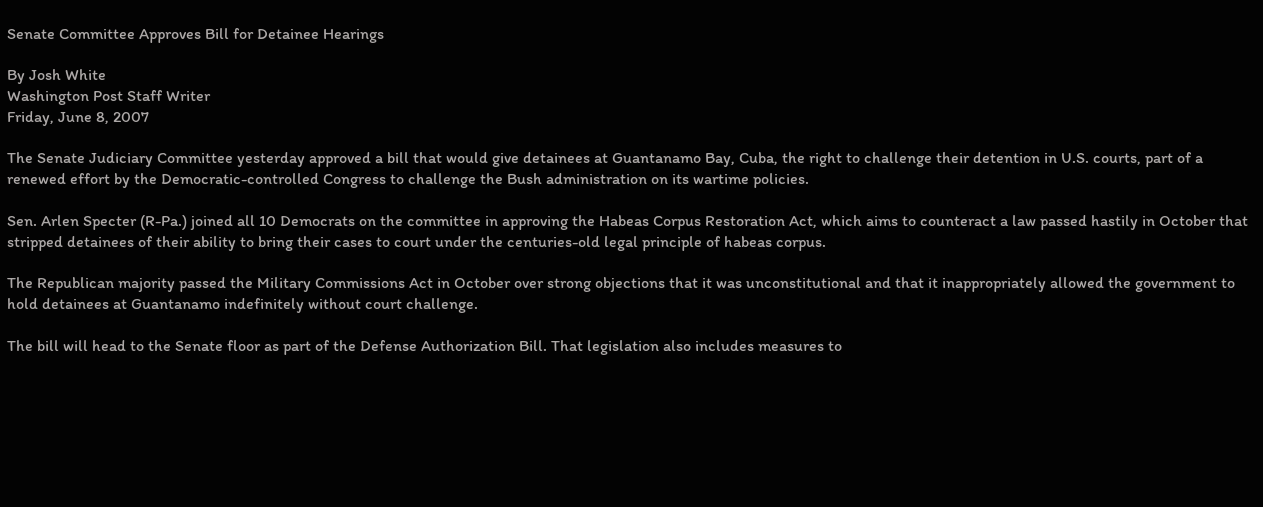Senate Committee Approves Bill for Detainee Hearings

By Josh White
Washington Post Staff Writer
Friday, June 8, 2007

The Senate Judiciary Committee yesterday approved a bill that would give detainees at Guantanamo Bay, Cuba, the right to challenge their detention in U.S. courts, part of a renewed effort by the Democratic-controlled Congress to challenge the Bush administration on its wartime policies.

Sen. Arlen Specter (R-Pa.) joined all 10 Democrats on the committee in approving the Habeas Corpus Restoration Act, which aims to counteract a law passed hastily in October that stripped detainees of their ability to bring their cases to court under the centuries-old legal principle of habeas corpus.

The Republican majority passed the Military Commissions Act in October over strong objections that it was unconstitutional and that it inappropriately allowed the government to hold detainees at Guantanamo indefinitely without court challenge.

The bill will head to the Senate floor as part of the Defense Authorization Bill. That legislation also includes measures to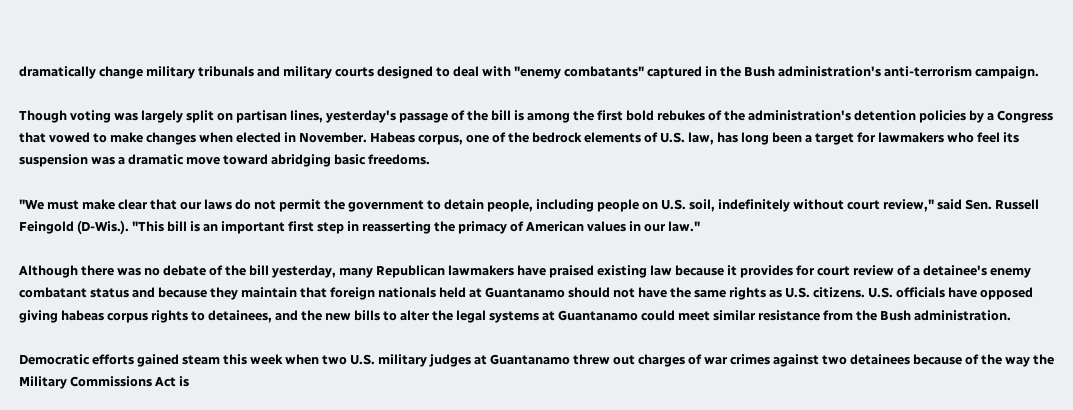dramatically change military tribunals and military courts designed to deal with "enemy combatants" captured in the Bush administration's anti-terrorism campaign.

Though voting was largely split on partisan lines, yesterday's passage of the bill is among the first bold rebukes of the administration's detention policies by a Congress that vowed to make changes when elected in November. Habeas corpus, one of the bedrock elements of U.S. law, has long been a target for lawmakers who feel its suspension was a dramatic move toward abridging basic freedoms.

"We must make clear that our laws do not permit the government to detain people, including people on U.S. soil, indefinitely without court review," said Sen. Russell Feingold (D-Wis.). "This bill is an important first step in reasserting the primacy of American values in our law."

Although there was no debate of the bill yesterday, many Republican lawmakers have praised existing law because it provides for court review of a detainee's enemy combatant status and because they maintain that foreign nationals held at Guantanamo should not have the same rights as U.S. citizens. U.S. officials have opposed giving habeas corpus rights to detainees, and the new bills to alter the legal systems at Guantanamo could meet similar resistance from the Bush administration.

Democratic efforts gained steam this week when two U.S. military judges at Guantanamo threw out charges of war crimes against two detainees because of the way the Military Commissions Act is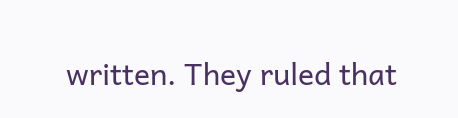written. They ruled that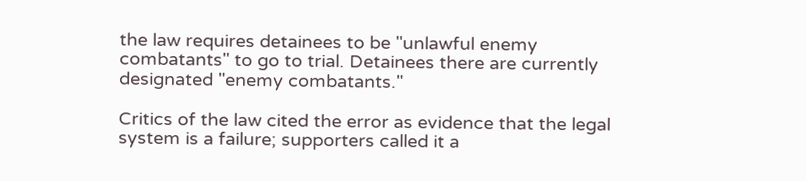the law requires detainees to be "unlawful enemy combatants" to go to trial. Detainees there are currently designated "enemy combatants."

Critics of the law cited the error as evidence that the legal system is a failure; supporters called it a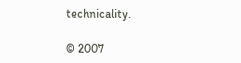technicality.

© 2007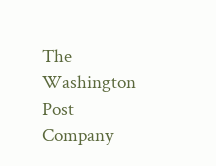The Washington Post Company